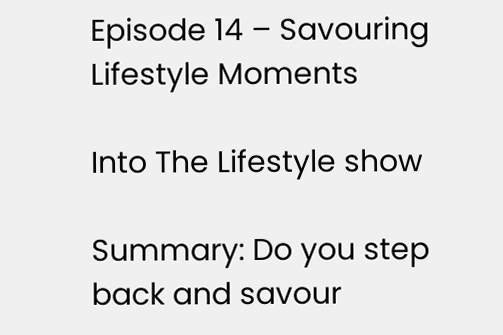Episode 14 – Savouring Lifestyle Moments

Into The Lifestyle show

Summary: Do you step back and savour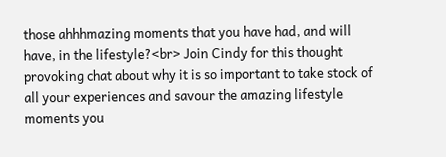those ahhhmazing moments that you have had, and will have, in the lifestyle?<br> Join Cindy for this thought provoking chat about why it is so important to take stock of all your experiences and savour the amazing lifestyle moments you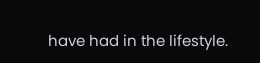have had in the lifestyle.